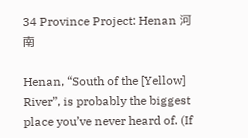34 Province Project: Henan 河南

Henan, “South of the [Yellow] River”, is probably the biggest place you’ve never heard of. (If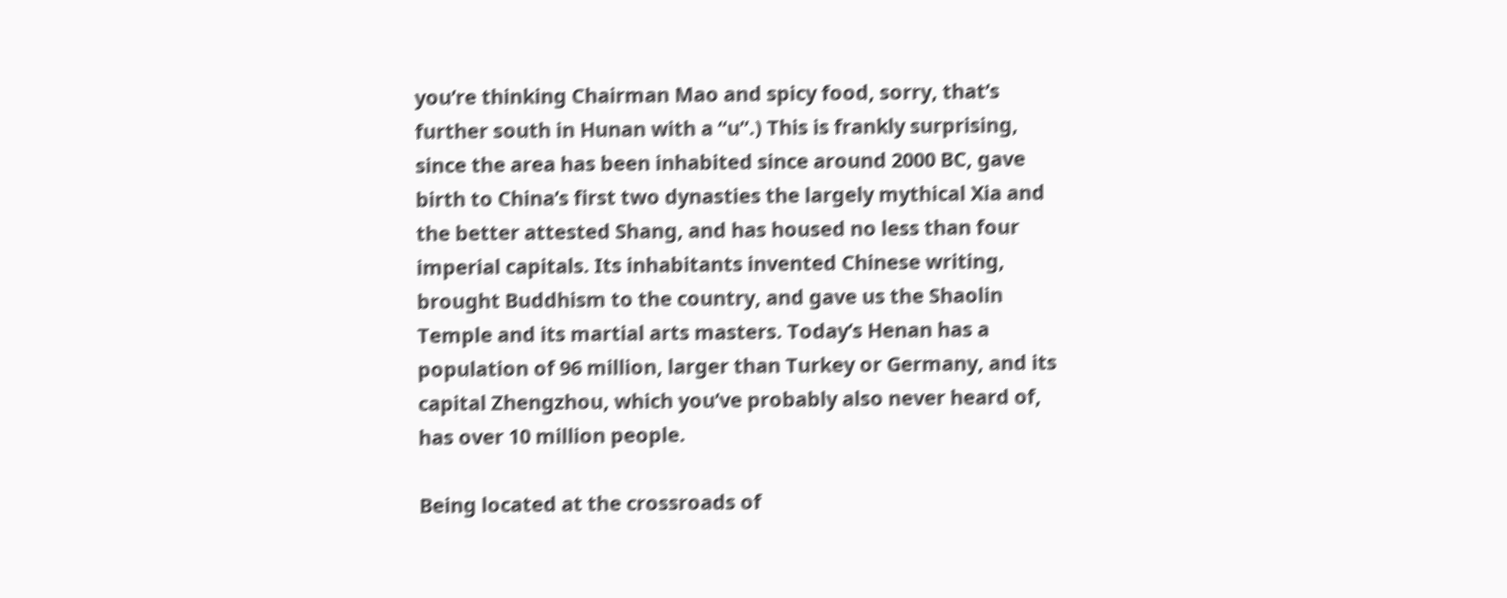you’re thinking Chairman Mao and spicy food, sorry, that’s further south in Hunan with a “u”.) This is frankly surprising, since the area has been inhabited since around 2000 BC, gave birth to China’s first two dynasties the largely mythical Xia and the better attested Shang, and has housed no less than four imperial capitals. Its inhabitants invented Chinese writing, brought Buddhism to the country, and gave us the Shaolin Temple and its martial arts masters. Today’s Henan has a population of 96 million, larger than Turkey or Germany, and its capital Zhengzhou, which you’ve probably also never heard of, has over 10 million people.

Being located at the crossroads of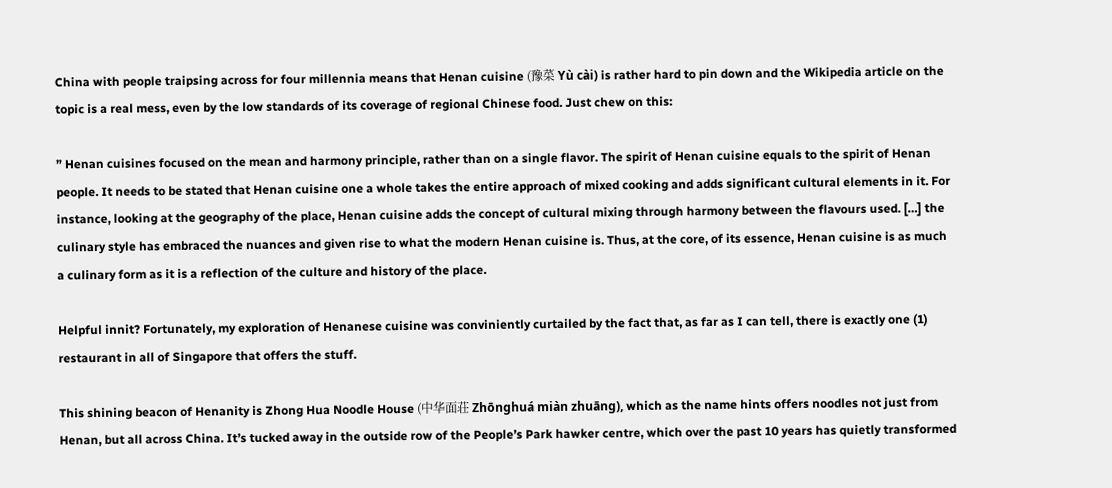China with people traipsing across for four millennia means that Henan cuisine (豫菜 Yù cài) is rather hard to pin down and the Wikipedia article on the topic is a real mess, even by the low standards of its coverage of regional Chinese food. Just chew on this:

” Henan cuisines focused on the mean and harmony principle, rather than on a single flavor. The spirit of Henan cuisine equals to the spirit of Henan people. It needs to be stated that Henan cuisine one a whole takes the entire approach of mixed cooking and adds significant cultural elements in it. For instance, looking at the geography of the place, Henan cuisine adds the concept of cultural mixing through harmony between the flavours used. […] the culinary style has embraced the nuances and given rise to what the modern Henan cuisine is. Thus, at the core, of its essence, Henan cuisine is as much a culinary form as it is a reflection of the culture and history of the place.

Helpful innit? Fortunately, my exploration of Henanese cuisine was conviniently curtailed by the fact that, as far as I can tell, there is exactly one (1) restaurant in all of Singapore that offers the stuff.

This shining beacon of Henanity is Zhong Hua Noodle House (中华面荘 Zhōnghuá miàn zhuāng), which as the name hints offers noodles not just from Henan, but all across China. It’s tucked away in the outside row of the People’s Park hawker centre, which over the past 10 years has quietly transformed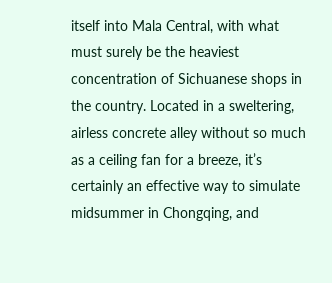itself into Mala Central, with what must surely be the heaviest concentration of Sichuanese shops in the country. Located in a sweltering, airless concrete alley without so much as a ceiling fan for a breeze, it’s certainly an effective way to simulate midsummer in Chongqing, and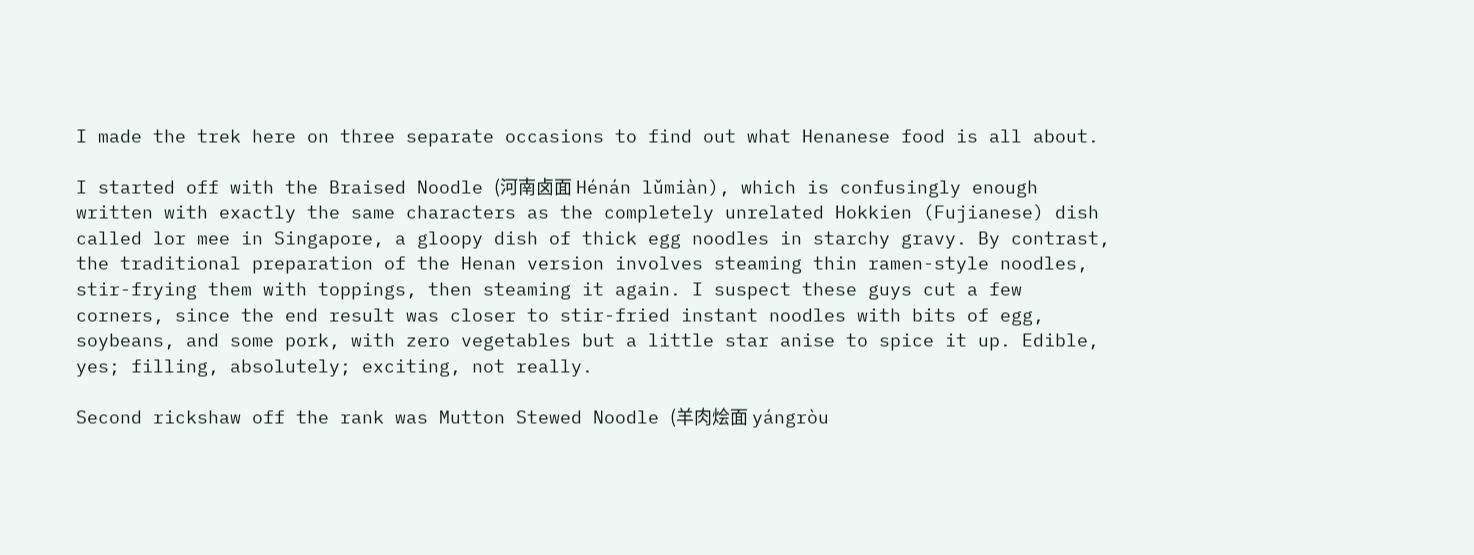I made the trek here on three separate occasions to find out what Henanese food is all about.

I started off with the Braised Noodle (河南卤面 Hénán lǔmiàn), which is confusingly enough written with exactly the same characters as the completely unrelated Hokkien (Fujianese) dish called lor mee in Singapore, a gloopy dish of thick egg noodles in starchy gravy. By contrast, the traditional preparation of the Henan version involves steaming thin ramen-style noodles, stir-frying them with toppings, then steaming it again. I suspect these guys cut a few corners, since the end result was closer to stir-fried instant noodles with bits of egg, soybeans, and some pork, with zero vegetables but a little star anise to spice it up. Edible, yes; filling, absolutely; exciting, not really.

Second rickshaw off the rank was Mutton Stewed Noodle (羊肉烩面 yángròu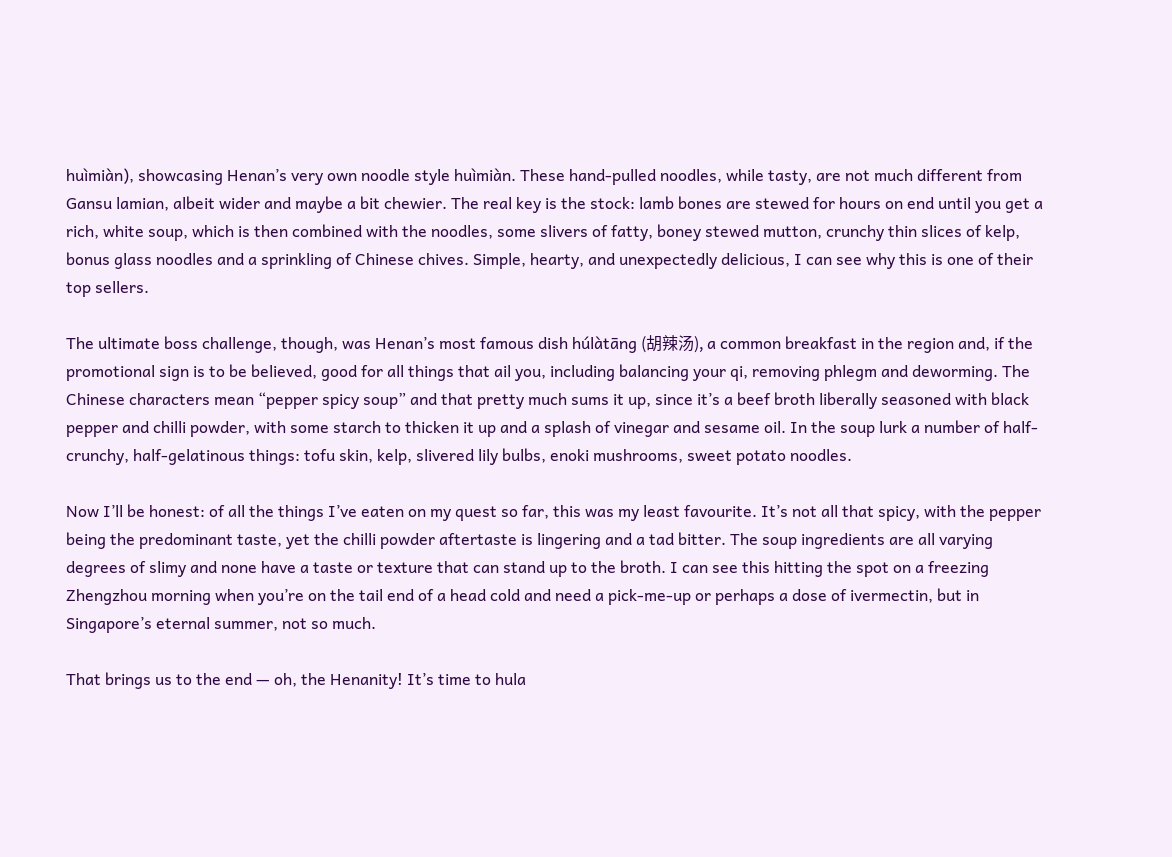huìmiàn), showcasing Henan’s very own noodle style huìmiàn. These hand-pulled noodles, while tasty, are not much different from Gansu lamian, albeit wider and maybe a bit chewier. The real key is the stock: lamb bones are stewed for hours on end until you get a rich, white soup, which is then combined with the noodles, some slivers of fatty, boney stewed mutton, crunchy thin slices of kelp, bonus glass noodles and a sprinkling of Chinese chives. Simple, hearty, and unexpectedly delicious, I can see why this is one of their top sellers.

The ultimate boss challenge, though, was Henan’s most famous dish húlàtāng (胡辣汤), a common breakfast in the region and, if the promotional sign is to be believed, good for all things that ail you, including balancing your qi, removing phlegm and deworming. The Chinese characters mean “pepper spicy soup” and that pretty much sums it up, since it’s a beef broth liberally seasoned with black pepper and chilli powder, with some starch to thicken it up and a splash of vinegar and sesame oil. In the soup lurk a number of half-crunchy, half-gelatinous things: tofu skin, kelp, slivered lily bulbs, enoki mushrooms, sweet potato noodles.

Now I’ll be honest: of all the things I’ve eaten on my quest so far, this was my least favourite. It’s not all that spicy, with the pepper being the predominant taste, yet the chilli powder aftertaste is lingering and a tad bitter. The soup ingredients are all varying degrees of slimy and none have a taste or texture that can stand up to the broth. I can see this hitting the spot on a freezing Zhengzhou morning when you’re on the tail end of a head cold and need a pick-me-up or perhaps a dose of ivermectin, but in Singapore’s eternal summer, not so much.

That brings us to the end — oh, the Henanity! It’s time to hula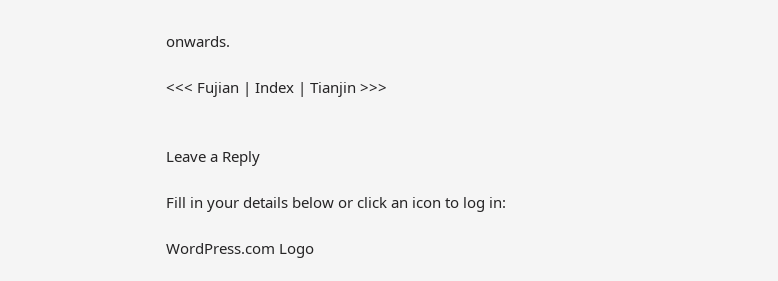onwards.

<<< Fujian | Index | Tianjin >>>


Leave a Reply

Fill in your details below or click an icon to log in:

WordPress.com Logo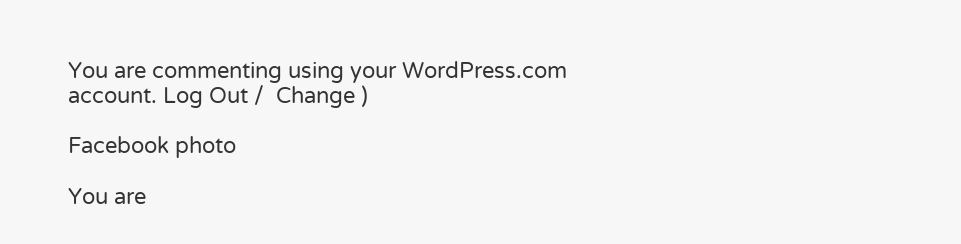You are commenting using your WordPress.com account. Log Out /  Change )

Facebook photo

You are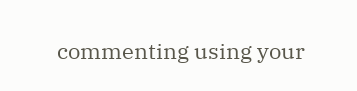commenting using your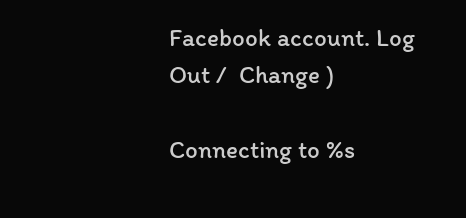Facebook account. Log Out /  Change )

Connecting to %s